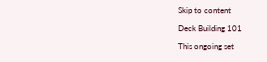Skip to content

Deck Building 101

This ongoing set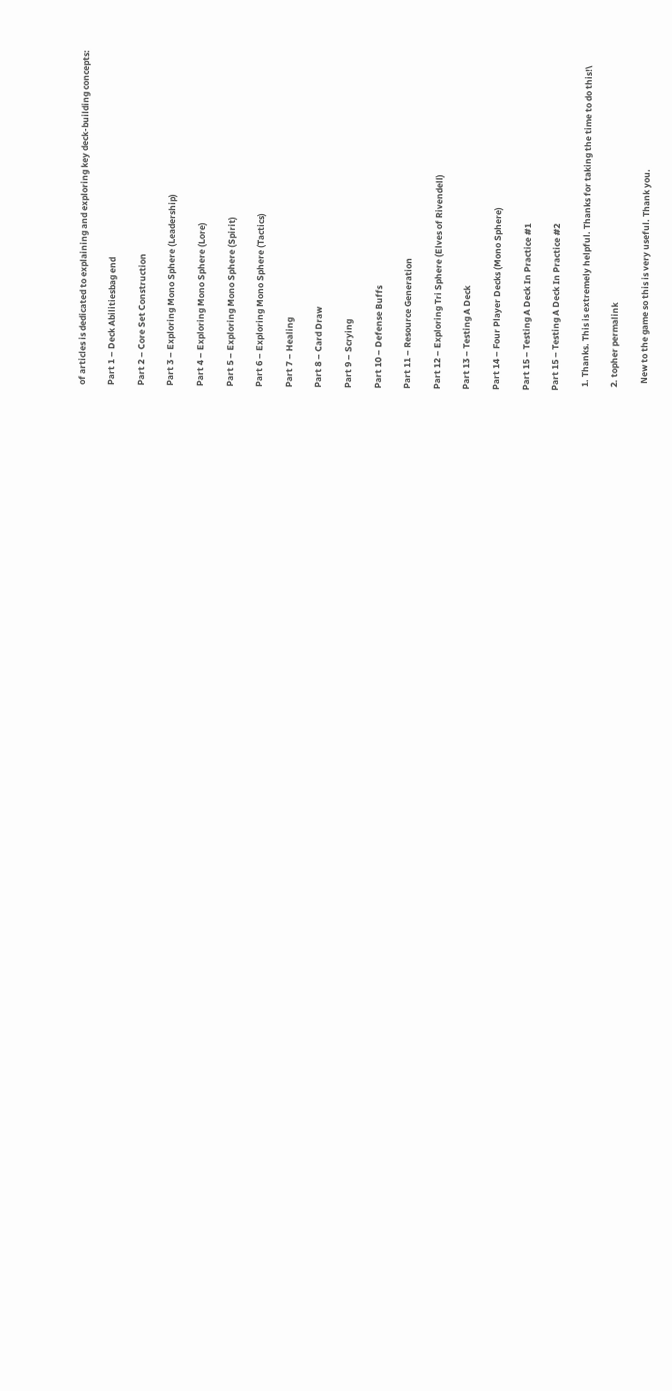of articles is dedicated to explaining and exploring key deck-building concepts:

Part 1 – Deck Abilitiesbag end

Part 2 – Core Set Construction

Part 3 – Exploring Mono Sphere (Leadership)

Part 4 – Exploring Mono Sphere (Lore)

Part 5 – Exploring Mono Sphere (Spirit)

Part 6 – Exploring Mono Sphere (Tactics)

Part 7 – Healing

Part 8 – Card Draw

Part 9 – Scrying

Part 10 – Defense Buffs

Part 11 – Resource Generation

Part 12 – Exploring Tri Sphere (Elves of Rivendell)

Part 13 – Testing A Deck

Part 14 – Four Player Decks (Mono Sphere)

Part 15 – Testing A Deck In Practice #1

Part 15 – Testing A Deck In Practice #2

  1. Thanks. This is extremely helpful. Thanks for taking the time to do this!\

  2. topher permalink

    New to the game so this is very useful. Thank you.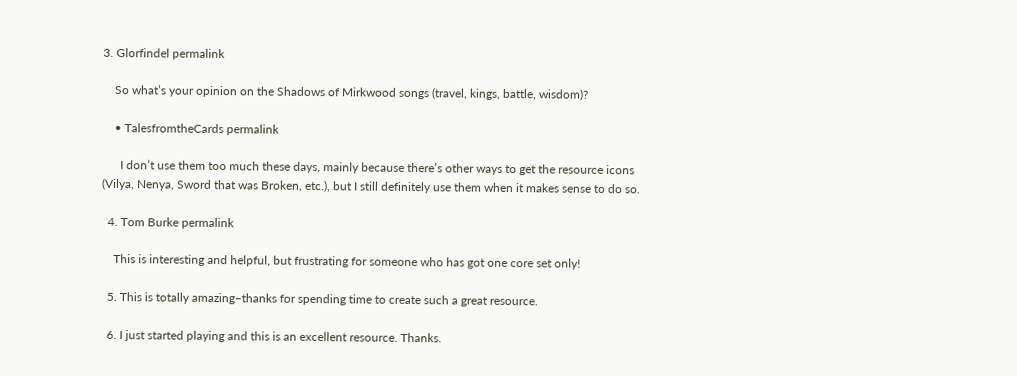3. Glorfindel permalink

    So what’s your opinion on the Shadows of Mirkwood songs (travel, kings, battle, wisdom)?

    • TalesfromtheCards permalink

      I don’t use them too much these days, mainly because there’s other ways to get the resource icons (Vilya, Nenya, Sword that was Broken, etc.), but I still definitely use them when it makes sense to do so.

  4. Tom Burke permalink

    This is interesting and helpful, but frustrating for someone who has got one core set only!

  5. This is totally amazing–thanks for spending time to create such a great resource.

  6. I just started playing and this is an excellent resource. Thanks.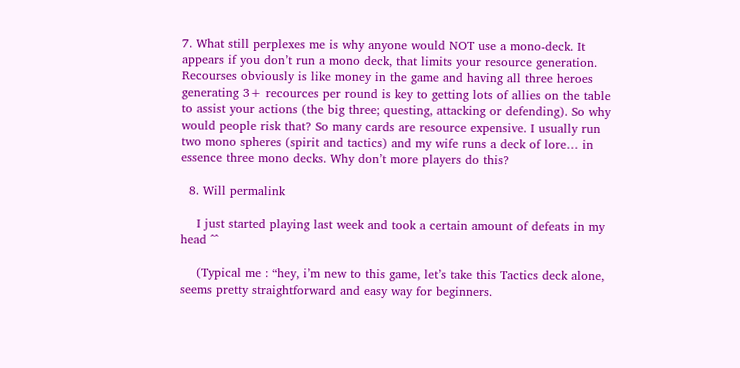7. What still perplexes me is why anyone would NOT use a mono-deck. It appears if you don’t run a mono deck, that limits your resource generation. Recourses obviously is like money in the game and having all three heroes generating 3+ recources per round is key to getting lots of allies on the table to assist your actions (the big three; questing, attacking or defending). So why would people risk that? So many cards are resource expensive. I usually run two mono spheres (spirit and tactics) and my wife runs a deck of lore… in essence three mono decks. Why don’t more players do this?

  8. Will permalink

    I just started playing last week and took a certain amount of defeats in my head ^^

    (Typical me : “hey, i’m new to this game, let’s take this Tactics deck alone, seems pretty straightforward and easy way for beginners.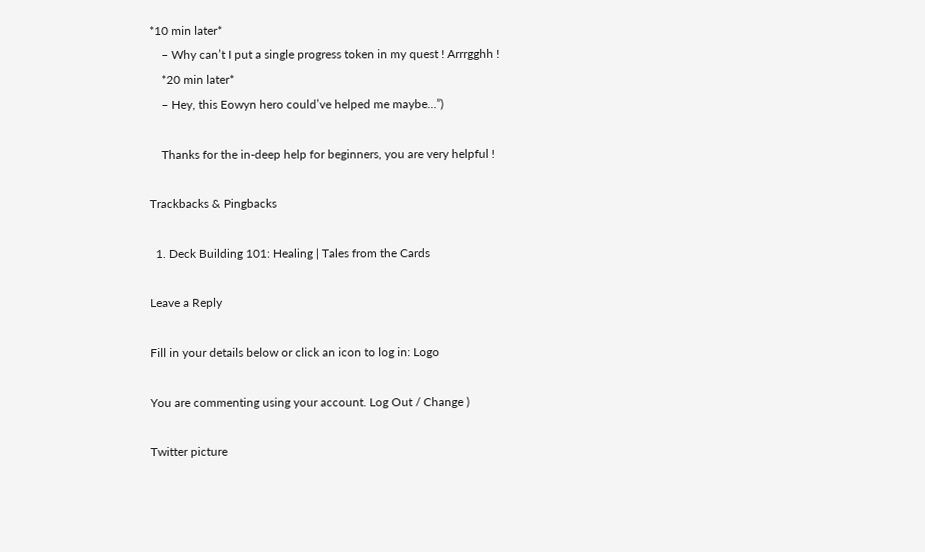*10 min later*
    – Why can’t I put a single progress token in my quest ! Arrrgghh !
    *20 min later*
    – Hey, this Eowyn hero could’ve helped me maybe…”)

    Thanks for the in-deep help for beginners, you are very helpful !

Trackbacks & Pingbacks

  1. Deck Building 101: Healing | Tales from the Cards

Leave a Reply

Fill in your details below or click an icon to log in: Logo

You are commenting using your account. Log Out / Change )

Twitter picture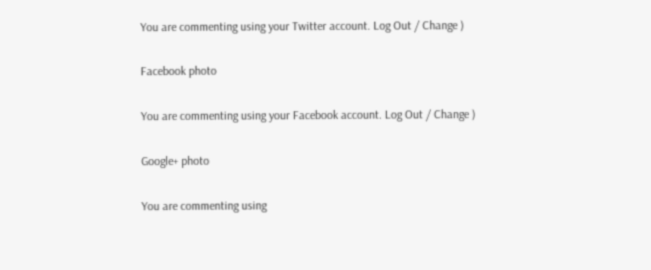You are commenting using your Twitter account. Log Out / Change )

Facebook photo

You are commenting using your Facebook account. Log Out / Change )

Google+ photo

You are commenting using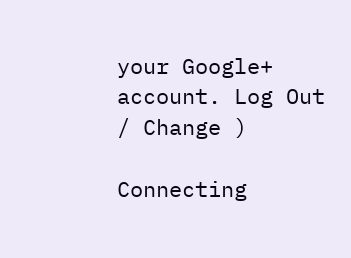your Google+ account. Log Out / Change )

Connecting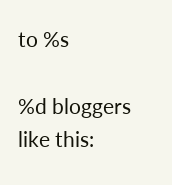to %s

%d bloggers like this: